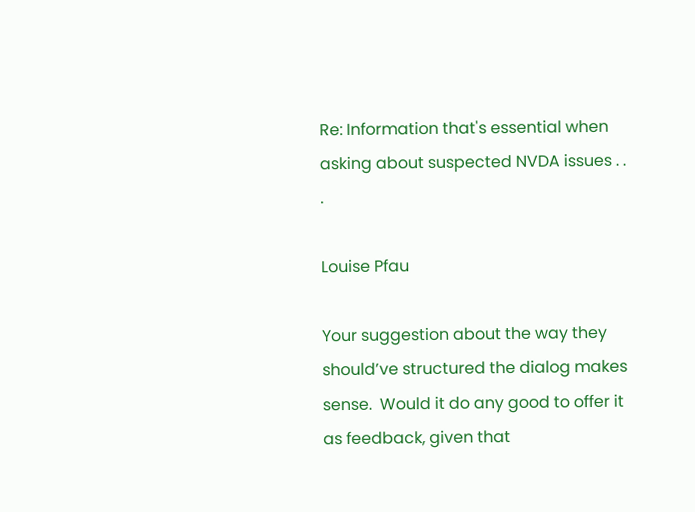Re: Information that's essential when asking about suspected NVDA issues . . .

Louise Pfau

Your suggestion about the way they should’ve structured the dialog makes sense.  Would it do any good to offer it as feedback, given that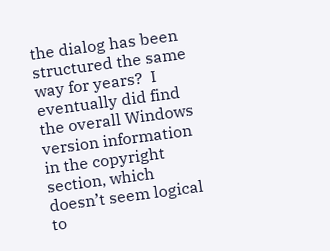the dialog has been structured the same way for years?  I eventually did find the overall Windows version information in the copyright section, which doesn’t seem logical to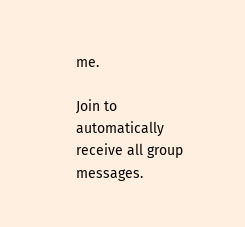me.

Join to automatically receive all group messages.